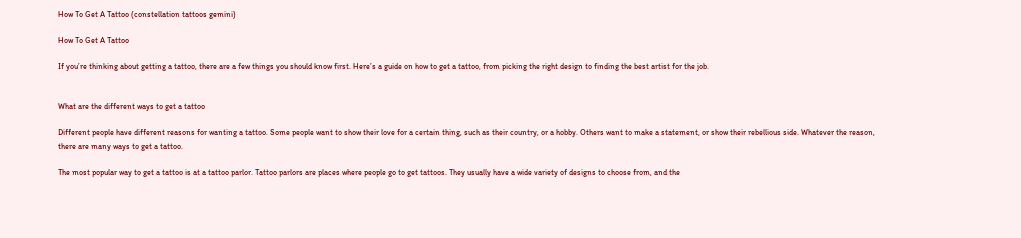How To Get A Tattoo (constellation tattoos gemini)

How To Get A Tattoo

If you’re thinking about getting a tattoo, there are a few things you should know first. Here’s a guide on how to get a tattoo, from picking the right design to finding the best artist for the job.


What are the different ways to get a tattoo

Different people have different reasons for wanting a tattoo. Some people want to show their love for a certain thing, such as their country, or a hobby. Others want to make a statement, or show their rebellious side. Whatever the reason, there are many ways to get a tattoo.

The most popular way to get a tattoo is at a tattoo parlor. Tattoo parlors are places where people go to get tattoos. They usually have a wide variety of designs to choose from, and the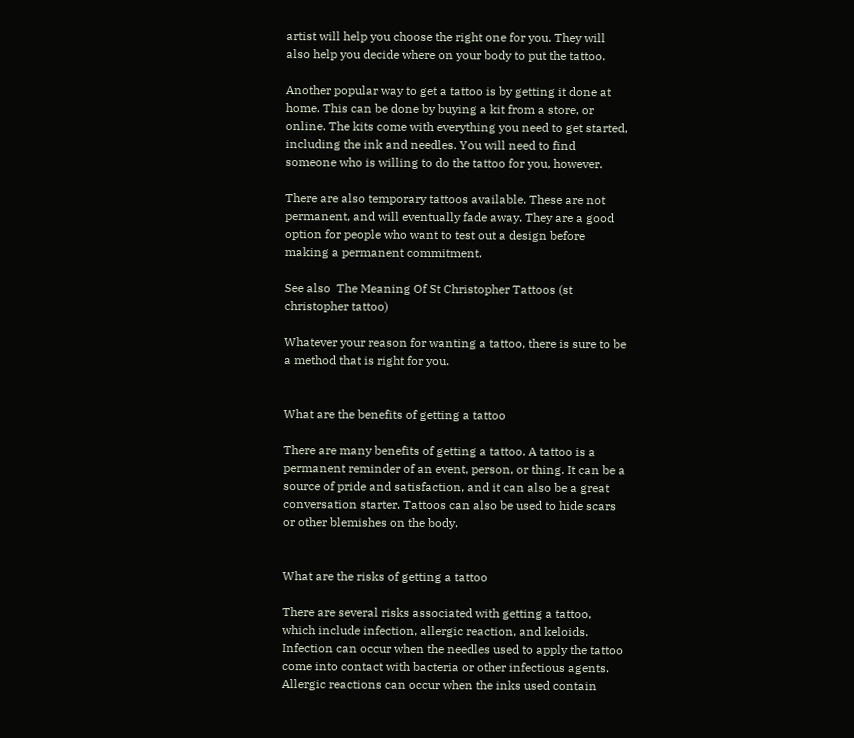artist will help you choose the right one for you. They will also help you decide where on your body to put the tattoo.

Another popular way to get a tattoo is by getting it done at home. This can be done by buying a kit from a store, or online. The kits come with everything you need to get started, including the ink and needles. You will need to find someone who is willing to do the tattoo for you, however.

There are also temporary tattoos available. These are not permanent, and will eventually fade away. They are a good option for people who want to test out a design before making a permanent commitment.

See also  The Meaning Of St Christopher Tattoos (st christopher tattoo)

Whatever your reason for wanting a tattoo, there is sure to be a method that is right for you.


What are the benefits of getting a tattoo

There are many benefits of getting a tattoo. A tattoo is a permanent reminder of an event, person, or thing. It can be a source of pride and satisfaction, and it can also be a great conversation starter. Tattoos can also be used to hide scars or other blemishes on the body.


What are the risks of getting a tattoo

There are several risks associated with getting a tattoo, which include infection, allergic reaction, and keloids. Infection can occur when the needles used to apply the tattoo come into contact with bacteria or other infectious agents. Allergic reactions can occur when the inks used contain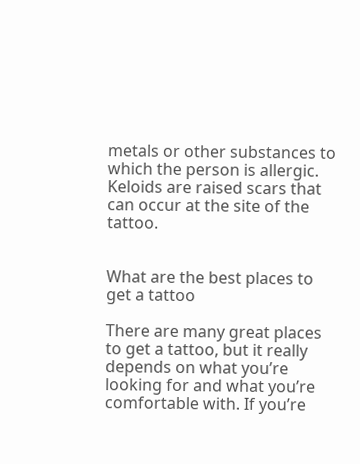metals or other substances to which the person is allergic. Keloids are raised scars that can occur at the site of the tattoo.


What are the best places to get a tattoo

There are many great places to get a tattoo, but it really depends on what you’re looking for and what you’re comfortable with. If you’re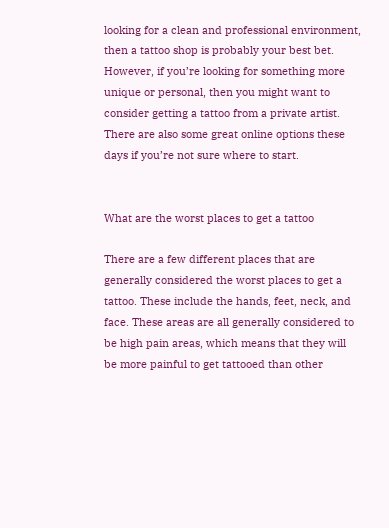looking for a clean and professional environment, then a tattoo shop is probably your best bet. However, if you’re looking for something more unique or personal, then you might want to consider getting a tattoo from a private artist. There are also some great online options these days if you’re not sure where to start.


What are the worst places to get a tattoo

There are a few different places that are generally considered the worst places to get a tattoo. These include the hands, feet, neck, and face. These areas are all generally considered to be high pain areas, which means that they will be more painful to get tattooed than other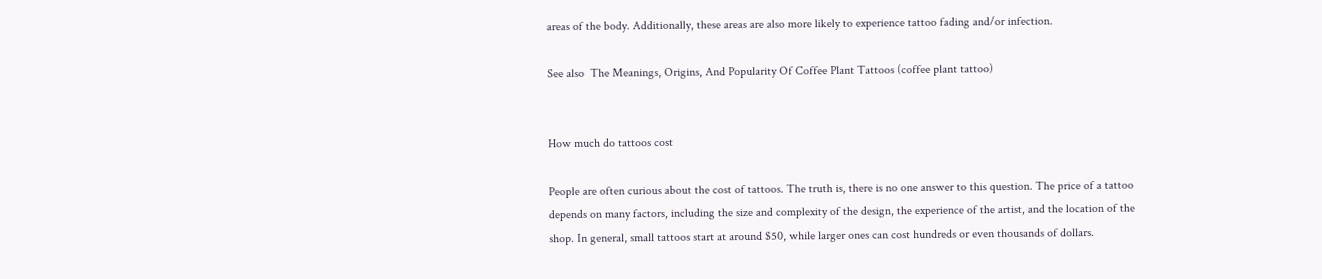areas of the body. Additionally, these areas are also more likely to experience tattoo fading and/or infection.

See also  The Meanings, Origins, And Popularity Of Coffee Plant Tattoos (coffee plant tattoo)


How much do tattoos cost

People are often curious about the cost of tattoos. The truth is, there is no one answer to this question. The price of a tattoo depends on many factors, including the size and complexity of the design, the experience of the artist, and the location of the shop. In general, small tattoos start at around $50, while larger ones can cost hundreds or even thousands of dollars.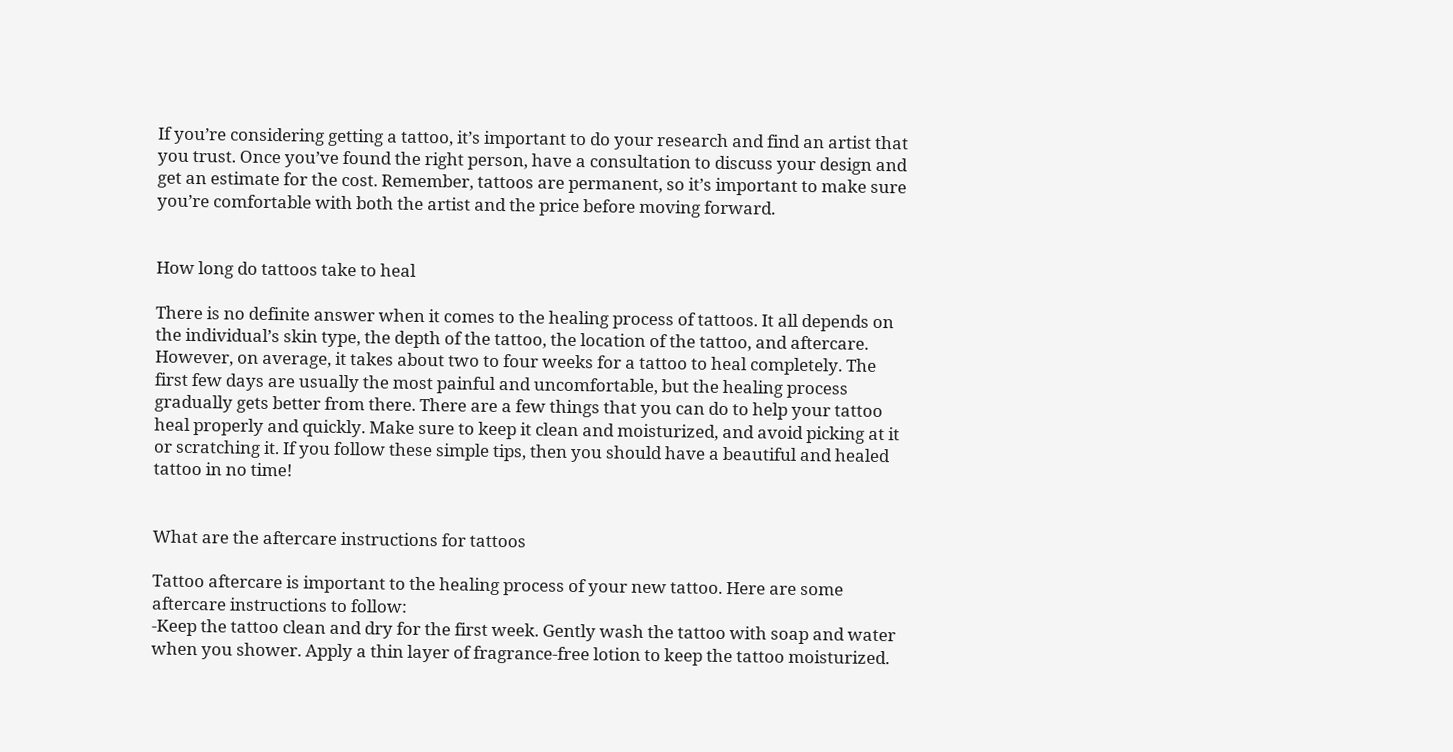If you’re considering getting a tattoo, it’s important to do your research and find an artist that you trust. Once you’ve found the right person, have a consultation to discuss your design and get an estimate for the cost. Remember, tattoos are permanent, so it’s important to make sure you’re comfortable with both the artist and the price before moving forward.


How long do tattoos take to heal

There is no definite answer when it comes to the healing process of tattoos. It all depends on the individual’s skin type, the depth of the tattoo, the location of the tattoo, and aftercare. However, on average, it takes about two to four weeks for a tattoo to heal completely. The first few days are usually the most painful and uncomfortable, but the healing process gradually gets better from there. There are a few things that you can do to help your tattoo heal properly and quickly. Make sure to keep it clean and moisturized, and avoid picking at it or scratching it. If you follow these simple tips, then you should have a beautiful and healed tattoo in no time!


What are the aftercare instructions for tattoos

Tattoo aftercare is important to the healing process of your new tattoo. Here are some aftercare instructions to follow:
-Keep the tattoo clean and dry for the first week. Gently wash the tattoo with soap and water when you shower. Apply a thin layer of fragrance-free lotion to keep the tattoo moisturized.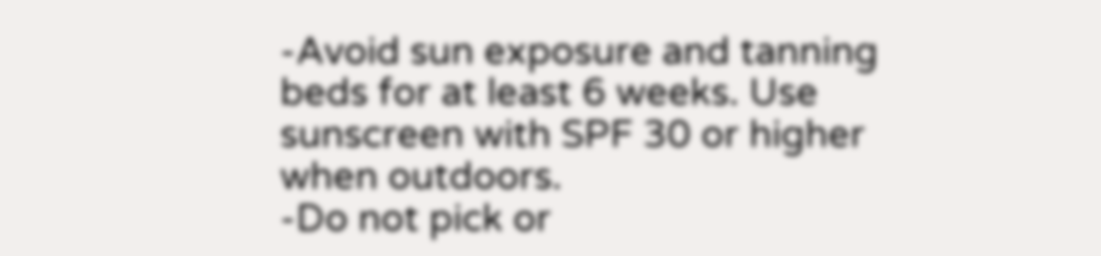-Avoid sun exposure and tanning beds for at least 6 weeks. Use sunscreen with SPF 30 or higher when outdoors.
-Do not pick or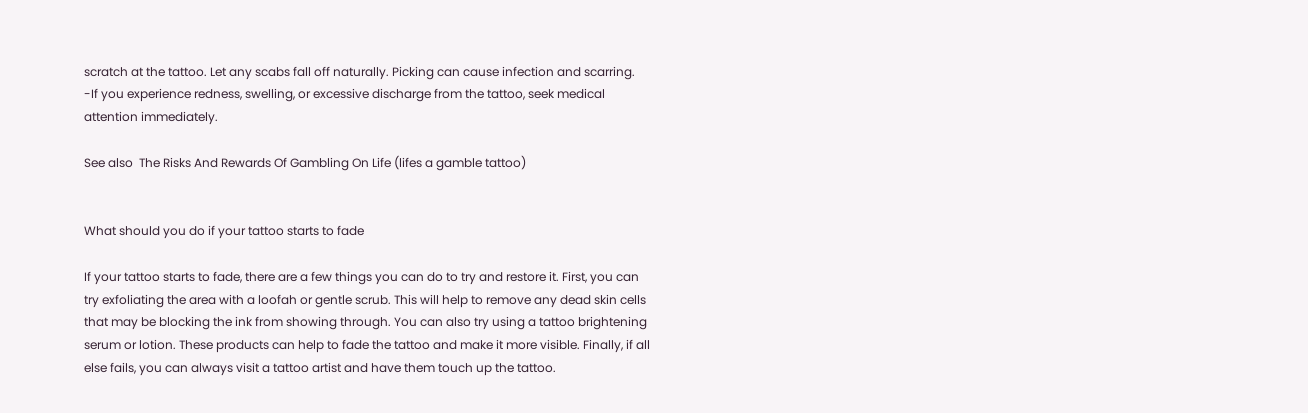scratch at the tattoo. Let any scabs fall off naturally. Picking can cause infection and scarring.
-If you experience redness, swelling, or excessive discharge from the tattoo, seek medical attention immediately.

See also  The Risks And Rewards Of Gambling On Life (lifes a gamble tattoo)


What should you do if your tattoo starts to fade

If your tattoo starts to fade, there are a few things you can do to try and restore it. First, you can try exfoliating the area with a loofah or gentle scrub. This will help to remove any dead skin cells that may be blocking the ink from showing through. You can also try using a tattoo brightening serum or lotion. These products can help to fade the tattoo and make it more visible. Finally, if all else fails, you can always visit a tattoo artist and have them touch up the tattoo.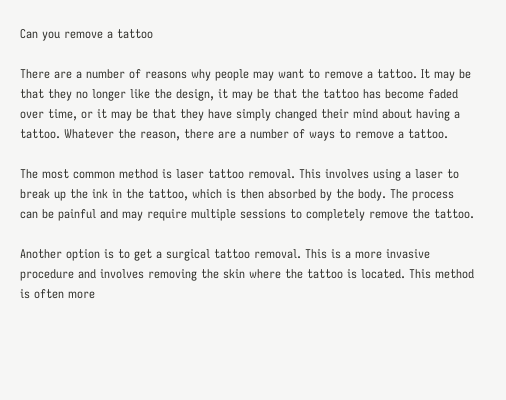Can you remove a tattoo

There are a number of reasons why people may want to remove a tattoo. It may be that they no longer like the design, it may be that the tattoo has become faded over time, or it may be that they have simply changed their mind about having a tattoo. Whatever the reason, there are a number of ways to remove a tattoo.

The most common method is laser tattoo removal. This involves using a laser to break up the ink in the tattoo, which is then absorbed by the body. The process can be painful and may require multiple sessions to completely remove the tattoo.

Another option is to get a surgical tattoo removal. This is a more invasive procedure and involves removing the skin where the tattoo is located. This method is often more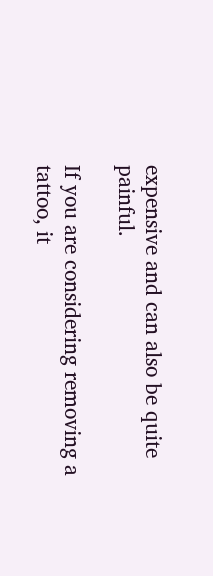expensive and can also be quite painful.

If you are considering removing a tattoo, it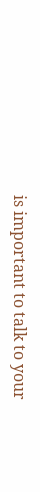is important to talk to your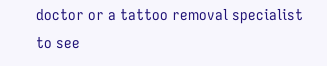doctor or a tattoo removal specialist to see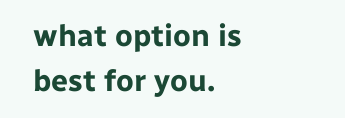what option is best for you.